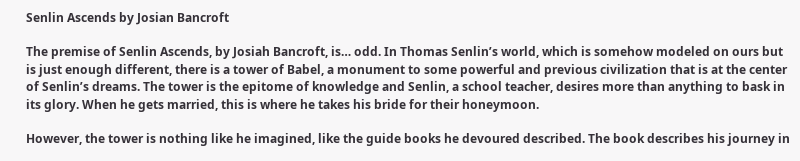Senlin Ascends by Josian Bancroft

The premise of Senlin Ascends, by Josiah Bancroft, is… odd. In Thomas Senlin’s world, which is somehow modeled on ours but is just enough different, there is a tower of Babel, a monument to some powerful and previous civilization that is at the center of Senlin’s dreams. The tower is the epitome of knowledge and Senlin, a school teacher, desires more than anything to bask in its glory. When he gets married, this is where he takes his bride for their honeymoon.

However, the tower is nothing like he imagined, like the guide books he devoured described. The book describes his journey in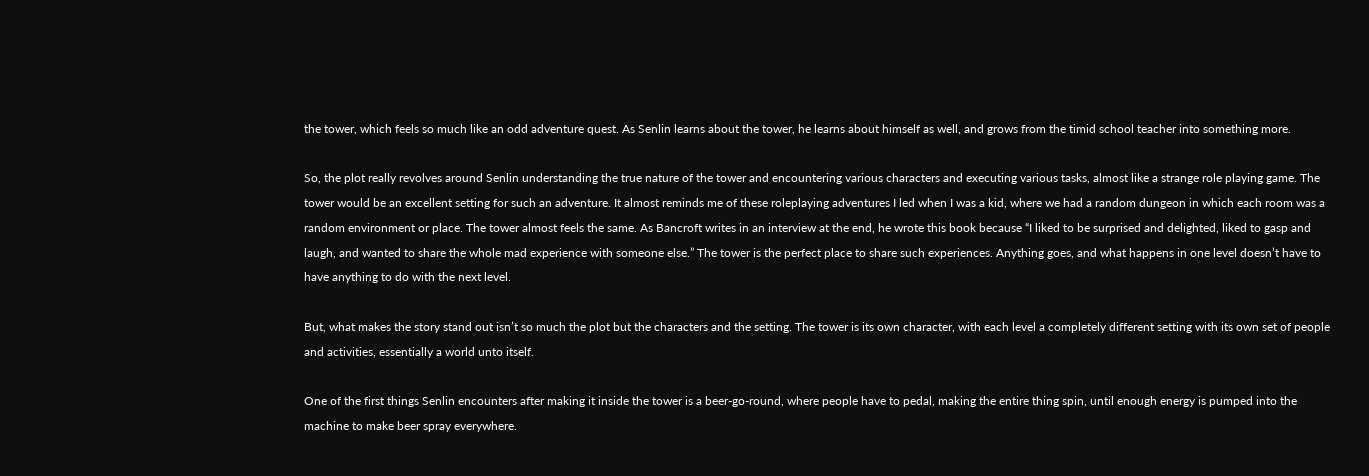the tower, which feels so much like an odd adventure quest. As Senlin learns about the tower, he learns about himself as well, and grows from the timid school teacher into something more.

So, the plot really revolves around Senlin understanding the true nature of the tower and encountering various characters and executing various tasks, almost like a strange role playing game. The tower would be an excellent setting for such an adventure. It almost reminds me of these roleplaying adventures I led when I was a kid, where we had a random dungeon in which each room was a random environment or place. The tower almost feels the same. As Bancroft writes in an interview at the end, he wrote this book because “I liked to be surprised and delighted, liked to gasp and laugh, and wanted to share the whole mad experience with someone else.” The tower is the perfect place to share such experiences. Anything goes, and what happens in one level doesn’t have to have anything to do with the next level.

But, what makes the story stand out isn’t so much the plot but the characters and the setting. The tower is its own character, with each level a completely different setting with its own set of people and activities, essentially a world unto itself.

One of the first things Senlin encounters after making it inside the tower is a beer-go-round, where people have to pedal, making the entire thing spin, until enough energy is pumped into the machine to make beer spray everywhere.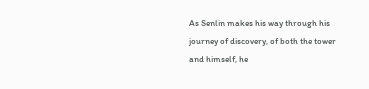As Senlin makes his way through his journey of discovery, of both the tower and himself, he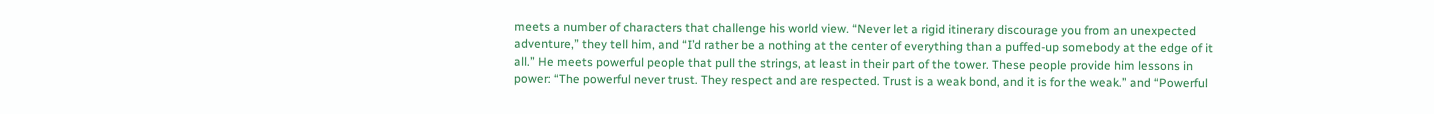meets a number of characters that challenge his world view. “Never let a rigid itinerary discourage you from an unexpected adventure,” they tell him, and “I’d rather be a nothing at the center of everything than a puffed-up somebody at the edge of it all.” He meets powerful people that pull the strings, at least in their part of the tower. These people provide him lessons in power: “The powerful never trust. They respect and are respected. Trust is a weak bond, and it is for the weak.” and “Powerful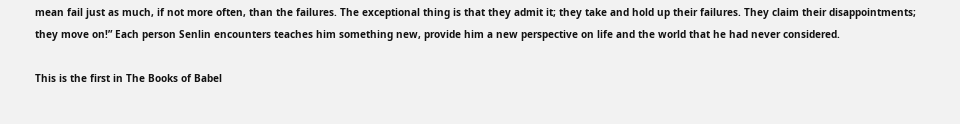mean fail just as much, if not more often, than the failures. The exceptional thing is that they admit it; they take and hold up their failures. They claim their disappointments; they move on!” Each person Senlin encounters teaches him something new, provide him a new perspective on life and the world that he had never considered.

This is the first in The Books of Babel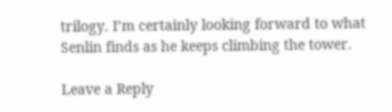trilogy. I’m certainly looking forward to what Senlin finds as he keeps climbing the tower.

Leave a Reply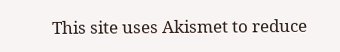This site uses Akismet to reduce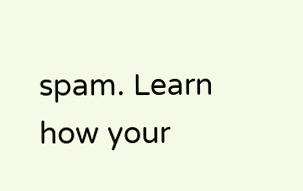spam. Learn how your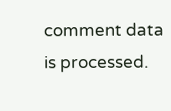comment data is processed.